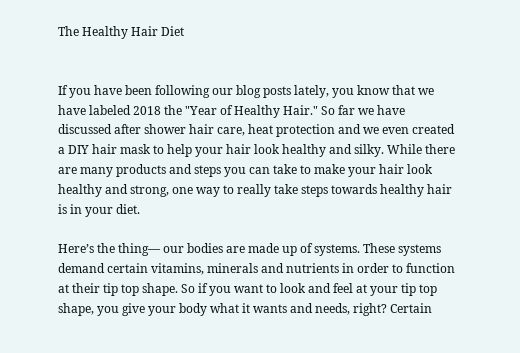The Healthy Hair Diet


If you have been following our blog posts lately, you know that we have labeled 2018 the "Year of Healthy Hair." So far we have discussed after shower hair care, heat protection and we even created a DIY hair mask to help your hair look healthy and silky. While there are many products and steps you can take to make your hair look healthy and strong, one way to really take steps towards healthy hair is in your diet.

Here’s the thing— our bodies are made up of systems. These systems demand certain vitamins, minerals and nutrients in order to function at their tip top shape. So if you want to look and feel at your tip top shape, you give your body what it wants and needs, right? Certain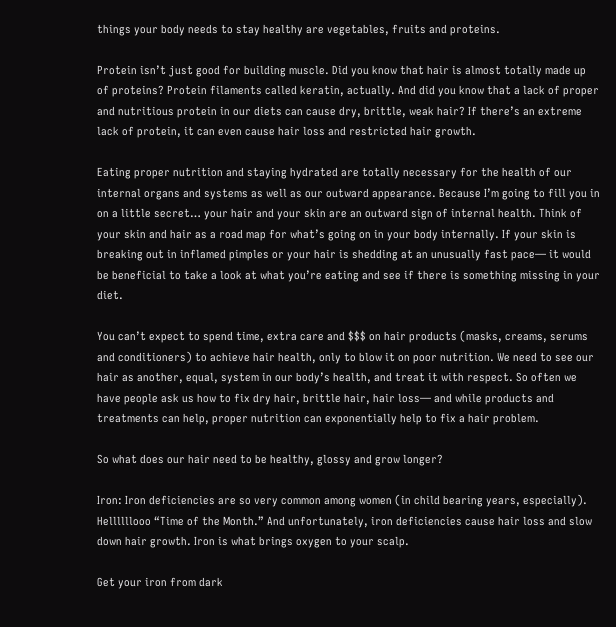things your body needs to stay healthy are vegetables, fruits and proteins.

Protein isn’t just good for building muscle. Did you know that hair is almost totally made up of proteins? Protein filaments called keratin, actually. And did you know that a lack of proper and nutritious protein in our diets can cause dry, brittle, weak hair? If there’s an extreme lack of protein, it can even cause hair loss and restricted hair growth.

Eating proper nutrition and staying hydrated are totally necessary for the health of our internal organs and systems as well as our outward appearance. Because I’m going to fill you in on a little secret… your hair and your skin are an outward sign of internal health. Think of your skin and hair as a road map for what’s going on in your body internally. If your skin is breaking out in inflamed pimples or your hair is shedding at an unusually fast pace— it would be beneficial to take a look at what you’re eating and see if there is something missing in your diet.

You can’t expect to spend time, extra care and $$$ on hair products (masks, creams, serums and conditioners) to achieve hair health, only to blow it on poor nutrition. We need to see our hair as another, equal, system in our body’s health, and treat it with respect. So often we have people ask us how to fix dry hair, brittle hair, hair loss— and while products and treatments can help, proper nutrition can exponentially help to fix a hair problem.

So what does our hair need to be healthy, glossy and grow longer?

Iron: Iron deficiencies are so very common among women (in child bearing years, especially). Hellllllooo “Time of the Month.” And unfortunately, iron deficiencies cause hair loss and slow down hair growth. Iron is what brings oxygen to your scalp.

Get your iron from dark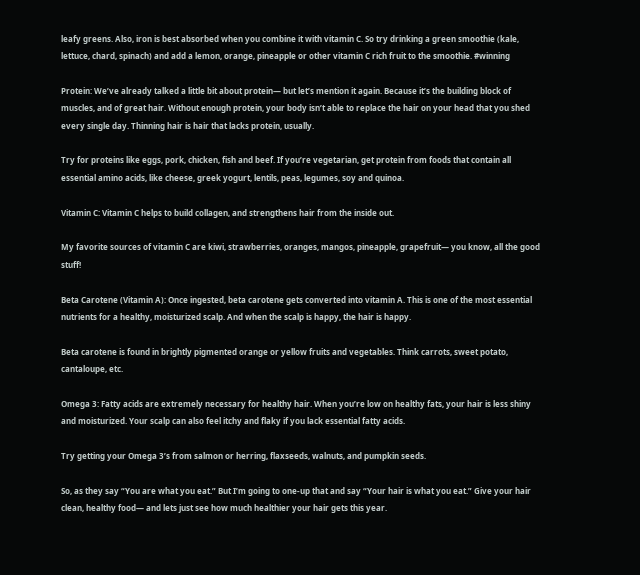leafy greens. Also, iron is best absorbed when you combine it with vitamin C. So try drinking a green smoothie (kale, lettuce, chard, spinach) and add a lemon, orange, pineapple or other vitamin C rich fruit to the smoothie. #winning

Protein: We’ve already talked a little bit about protein— but let’s mention it again. Because it’s the building block of muscles, and of great hair. Without enough protein, your body isn’t able to replace the hair on your head that you shed every single day. Thinning hair is hair that lacks protein, usually.

Try for proteins like eggs, pork, chicken, fish and beef. If you’re vegetarian, get protein from foods that contain all essential amino acids, like cheese, greek yogurt, lentils, peas, legumes, soy and quinoa.

Vitamin C: Vitamin C helps to build collagen, and strengthens hair from the inside out.

My favorite sources of vitamin C are kiwi, strawberries, oranges, mangos, pineapple, grapefruit— you know, all the good stuff!

Beta Carotene (Vitamin A): Once ingested, beta carotene gets converted into vitamin A. This is one of the most essential nutrients for a healthy, moisturized scalp. And when the scalp is happy, the hair is happy.

Beta carotene is found in brightly pigmented orange or yellow fruits and vegetables. Think carrots, sweet potato, cantaloupe, etc.

Omega 3: Fatty acids are extremely necessary for healthy hair. When you’re low on healthy fats, your hair is less shiny and moisturized. Your scalp can also feel itchy and flaky if you lack essential fatty acids.

Try getting your Omega 3’s from salmon or herring, flaxseeds, walnuts, and pumpkin seeds.

So, as they say “You are what you eat.” But I’m going to one-up that and say “Your hair is what you eat.” Give your hair clean, healthy food— and lets just see how much healthier your hair gets this year.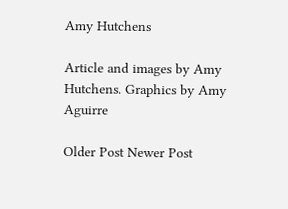Amy Hutchens

Article and images by Amy Hutchens. Graphics by Amy Aguirre

Older Post Newer Post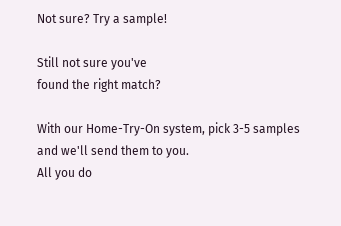Not sure? Try a sample!

Still not sure you've
found the right match?

With our Home-Try-On system, pick 3-5 samples and we'll send them to you.
All you do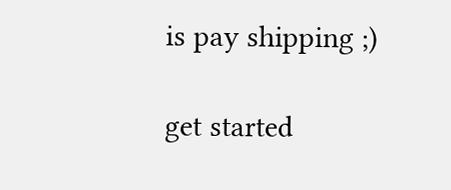is pay shipping ;)

get started